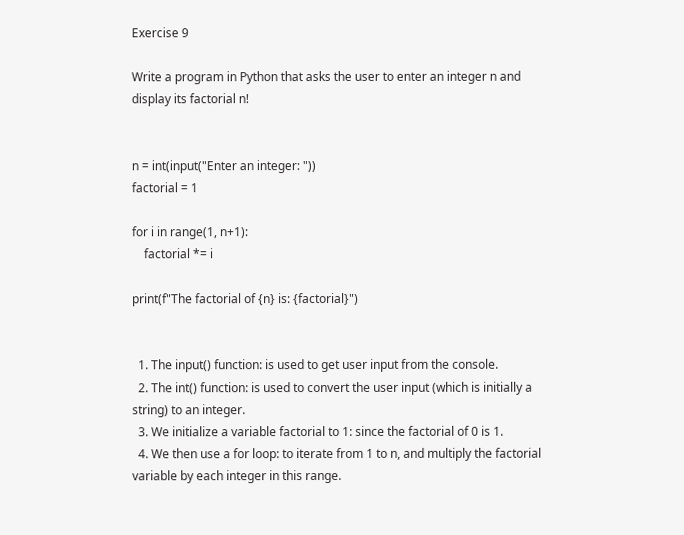Exercise 9

Write a program in Python that asks the user to enter an integer n and display its factorial n!


n = int(input("Enter an integer: "))
factorial = 1

for i in range(1, n+1):
    factorial *= i

print(f"The factorial of {n} is: {factorial}")


  1. The input() function: is used to get user input from the console.
  2. The int() function: is used to convert the user input (which is initially a string) to an integer.
  3. We initialize a variable factorial to 1: since the factorial of 0 is 1.
  4. We then use a for loop: to iterate from 1 to n, and multiply the factorial variable by each integer in this range.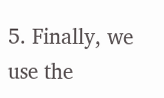5. Finally, we use the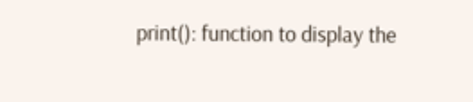print(): function to display the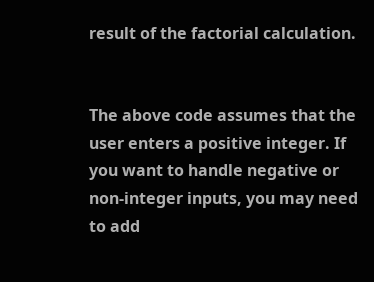result of the factorial calculation.


The above code assumes that the user enters a positive integer. If you want to handle negative or non-integer inputs, you may need to add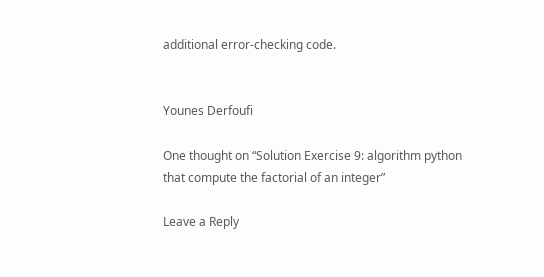additional error-checking code.


Younes Derfoufi

One thought on “Solution Exercise 9: algorithm python that compute the factorial of an integer”

Leave a Reply